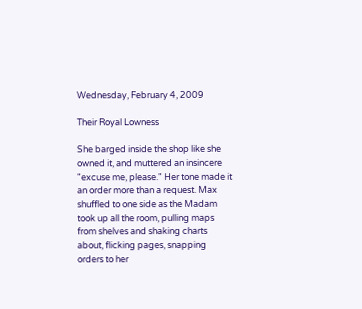Wednesday, February 4, 2009

Their Royal Lowness

She barged inside the shop like she owned it, and muttered an insincere "excuse me, please." Her tone made it an order more than a request. Max shuffled to one side as the Madam took up all the room, pulling maps from shelves and shaking charts about, flicking pages, snapping orders to her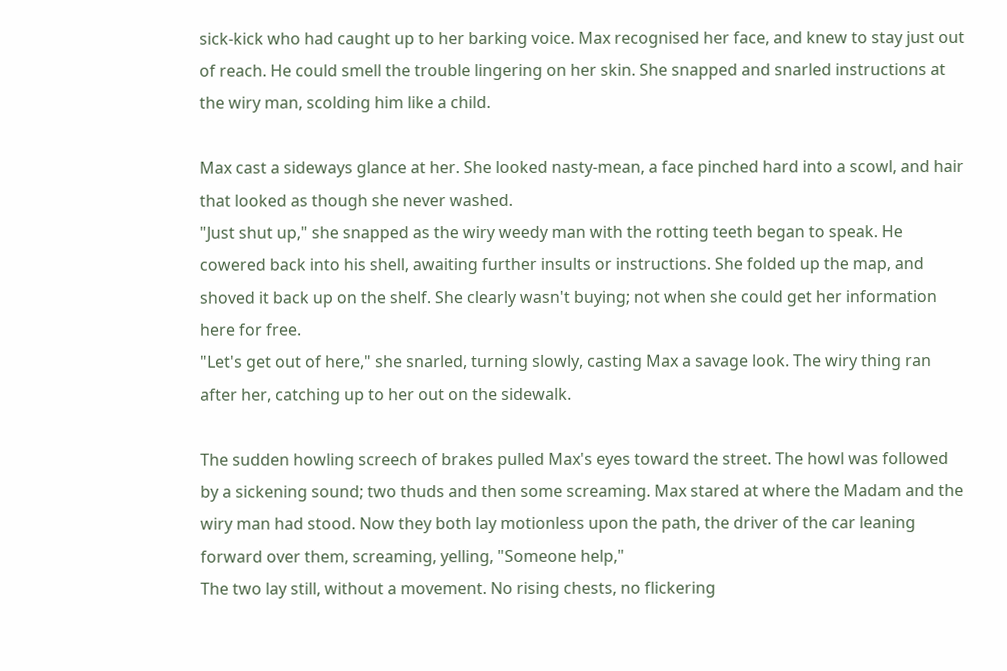sick-kick who had caught up to her barking voice. Max recognised her face, and knew to stay just out of reach. He could smell the trouble lingering on her skin. She snapped and snarled instructions at the wiry man, scolding him like a child.

Max cast a sideways glance at her. She looked nasty-mean, a face pinched hard into a scowl, and hair that looked as though she never washed.
"Just shut up," she snapped as the wiry weedy man with the rotting teeth began to speak. He cowered back into his shell, awaiting further insults or instructions. She folded up the map, and shoved it back up on the shelf. She clearly wasn't buying; not when she could get her information here for free.
"Let's get out of here," she snarled, turning slowly, casting Max a savage look. The wiry thing ran after her, catching up to her out on the sidewalk.

The sudden howling screech of brakes pulled Max's eyes toward the street. The howl was followed by a sickening sound; two thuds and then some screaming. Max stared at where the Madam and the wiry man had stood. Now they both lay motionless upon the path, the driver of the car leaning forward over them, screaming, yelling, "Someone help,"
The two lay still, without a movement. No rising chests, no flickering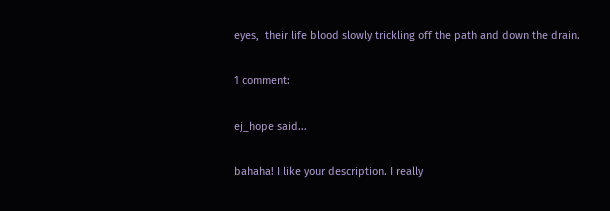eyes,  their life blood slowly trickling off the path and down the drain.

1 comment:

ej_hope said...

bahaha! I like your description. I really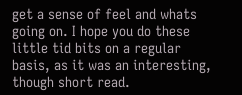get a sense of feel and whats going on. I hope you do these little tid bits on a regular basis, as it was an interesting, though short read.